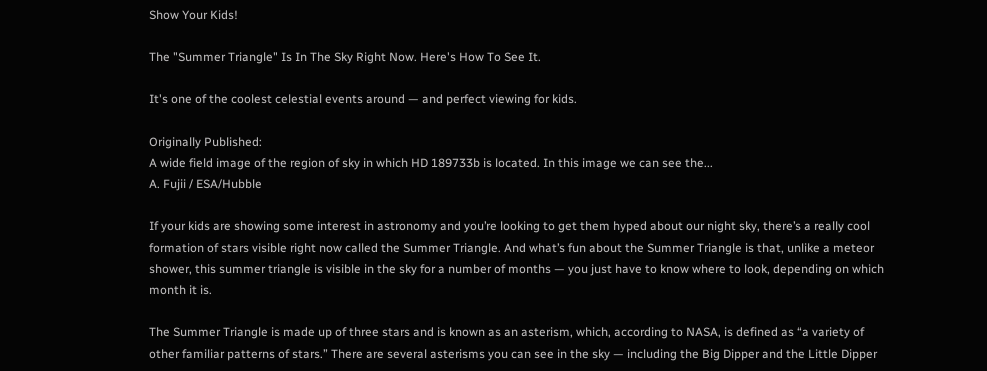Show Your Kids!

The "Summer Triangle" Is In The Sky Right Now. Here's How To See It.

It's one of the coolest celestial events around — and perfect viewing for kids.

Originally Published:
A wide field image of the region of sky in which HD 189733b is located. In this image we can see the...
A. Fujii / ESA/Hubble

If your kids are showing some interest in astronomy and you’re looking to get them hyped about our night sky, there’s a really cool formation of stars visible right now called the Summer Triangle. And what’s fun about the Summer Triangle is that, unlike a meteor shower, this summer triangle is visible in the sky for a number of months — you just have to know where to look, depending on which month it is.

The Summer Triangle is made up of three stars and is known as an asterism, which, according to NASA, is defined as “a variety of other familiar patterns of stars.” There are several asterisms you can see in the sky — including the Big Dipper and the Little Dipper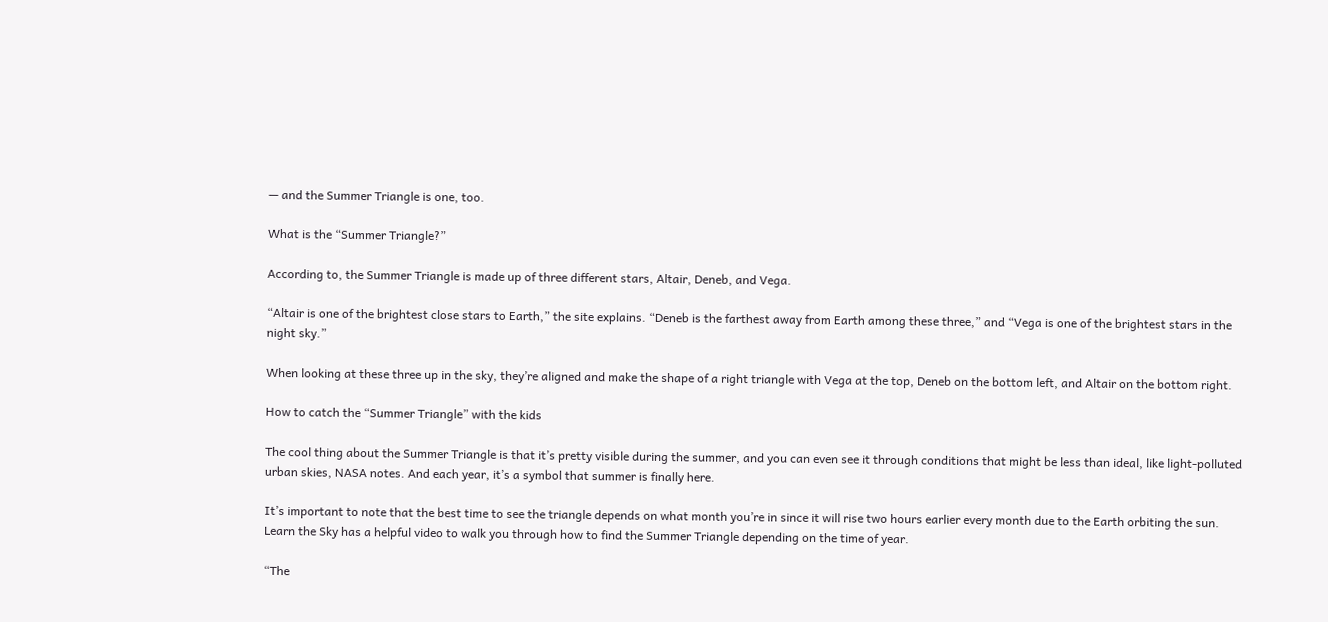— and the Summer Triangle is one, too.

What is the “Summer Triangle?”

According to, the Summer Triangle is made up of three different stars, Altair, Deneb, and Vega.

“Altair is one of the brightest close stars to Earth,” the site explains. “Deneb is the farthest away from Earth among these three,” and “Vega is one of the brightest stars in the night sky.”

When looking at these three up in the sky, they’re aligned and make the shape of a right triangle with Vega at the top, Deneb on the bottom left, and Altair on the bottom right.

How to catch the “Summer Triangle” with the kids

The cool thing about the Summer Triangle is that it’s pretty visible during the summer, and you can even see it through conditions that might be less than ideal, like light-polluted urban skies, NASA notes. And each year, it’s a symbol that summer is finally here.

It’s important to note that the best time to see the triangle depends on what month you’re in since it will rise two hours earlier every month due to the Earth orbiting the sun. Learn the Sky has a helpful video to walk you through how to find the Summer Triangle depending on the time of year.

“The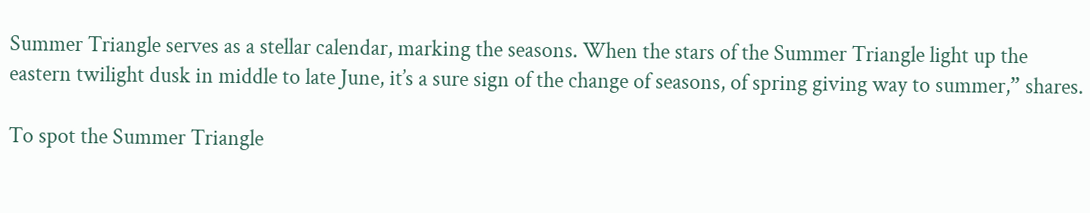Summer Triangle serves as a stellar calendar, marking the seasons. When the stars of the Summer Triangle light up the eastern twilight dusk in middle to late June, it’s a sure sign of the change of seasons, of spring giving way to summer,” shares.

To spot the Summer Triangle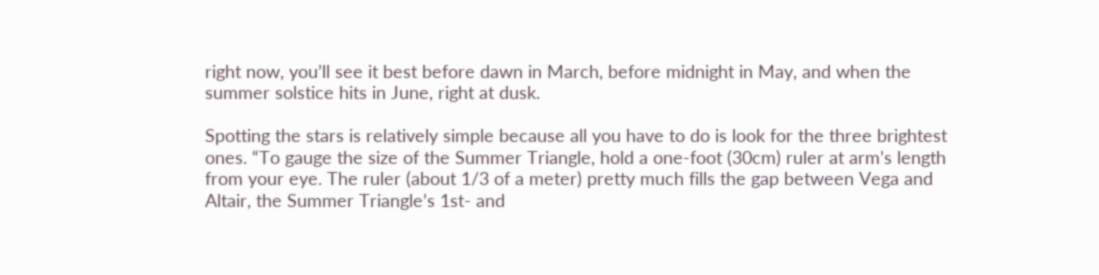right now, you’ll see it best before dawn in March, before midnight in May, and when the summer solstice hits in June, right at dusk.

Spotting the stars is relatively simple because all you have to do is look for the three brightest ones. “To gauge the size of the Summer Triangle, hold a one-foot (30cm) ruler at arm’s length from your eye. The ruler (about 1/3 of a meter) pretty much fills the gap between Vega and Altair, the Summer Triangle’s 1st- and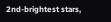2nd-brightest stars,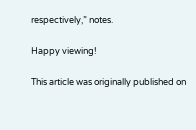respectively,” notes.

Happy viewing!

This article was originally published on